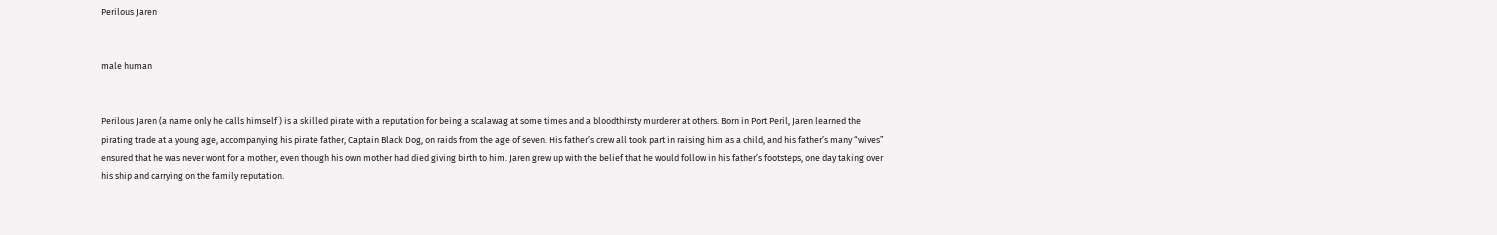Perilous Jaren


male human


Perilous Jaren (a name only he calls himself ) is a skilled pirate with a reputation for being a scalawag at some times and a bloodthirsty murderer at others. Born in Port Peril, Jaren learned the pirating trade at a young age, accompanying his pirate father, Captain Black Dog, on raids from the age of seven. His father’s crew all took part in raising him as a child, and his father’s many “wives” ensured that he was never wont for a mother, even though his own mother had died giving birth to him. Jaren grew up with the belief that he would follow in his father’s footsteps, one day taking over his ship and carrying on the family reputation.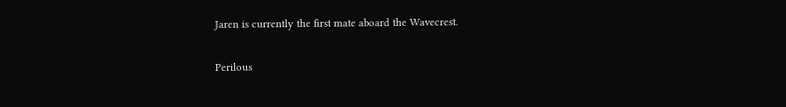Jaren is currently the first mate aboard the Wavecrest.

Perilous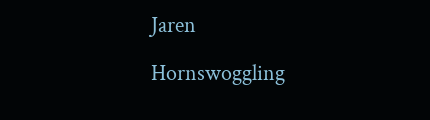Jaren

Hornswoggling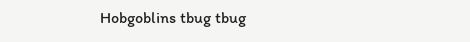Hobgoblins tbug tbug